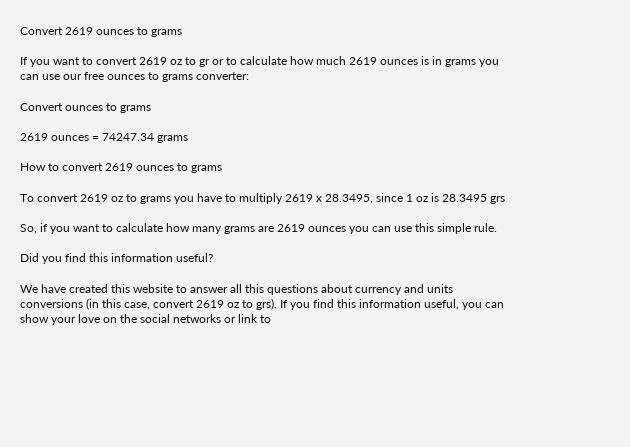Convert 2619 ounces to grams

If you want to convert 2619 oz to gr or to calculate how much 2619 ounces is in grams you can use our free ounces to grams converter:

Convert ounces to grams

2619 ounces = 74247.34 grams

How to convert 2619 ounces to grams

To convert 2619 oz to grams you have to multiply 2619 x 28.3495, since 1 oz is 28.3495 grs

So, if you want to calculate how many grams are 2619 ounces you can use this simple rule.

Did you find this information useful?

We have created this website to answer all this questions about currency and units conversions (in this case, convert 2619 oz to grs). If you find this information useful, you can show your love on the social networks or link to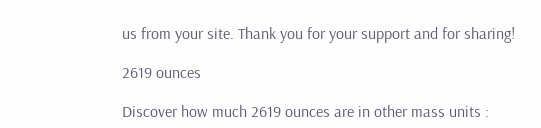us from your site. Thank you for your support and for sharing!

2619 ounces

Discover how much 2619 ounces are in other mass units :